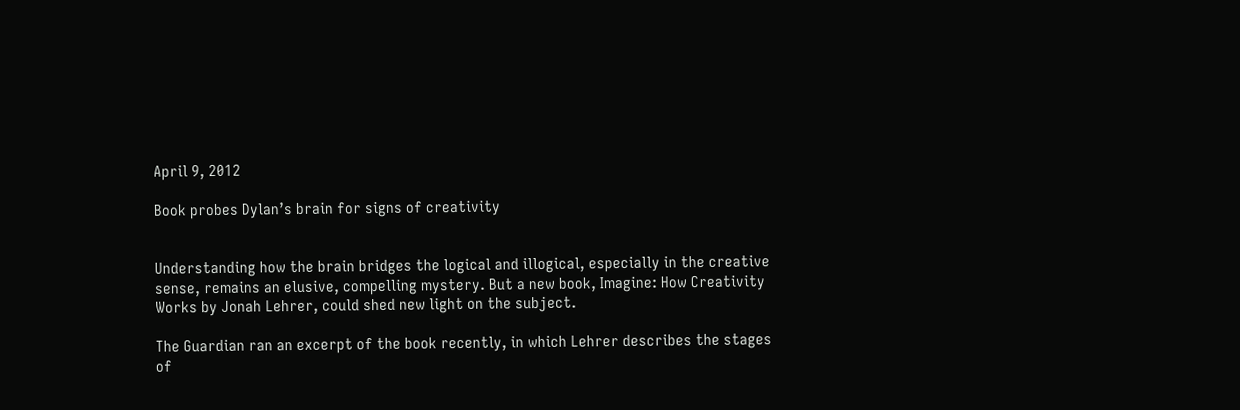April 9, 2012

Book probes Dylan’s brain for signs of creativity


Understanding how the brain bridges the logical and illogical, especially in the creative sense, remains an elusive, compelling mystery. But a new book, Imagine: How Creativity Works by Jonah Lehrer, could shed new light on the subject.

The Guardian ran an excerpt of the book recently, in which Lehrer describes the stages of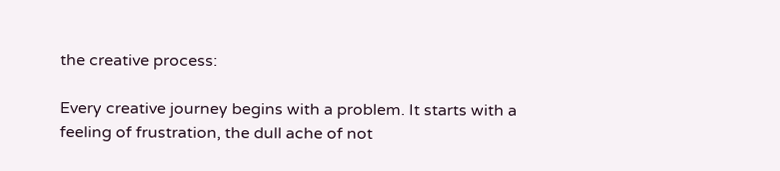the creative process:

Every creative journey begins with a problem. It starts with a feeling of frustration, the dull ache of not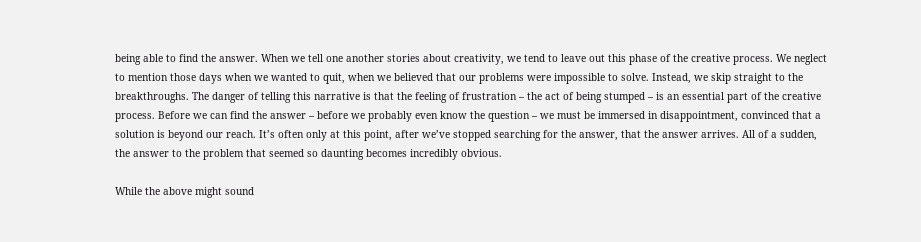being able to find the answer. When we tell one another stories about creativity, we tend to leave out this phase of the creative process. We neglect to mention those days when we wanted to quit, when we believed that our problems were impossible to solve. Instead, we skip straight to the breakthroughs. The danger of telling this narrative is that the feeling of frustration – the act of being stumped – is an essential part of the creative process. Before we can find the answer – before we probably even know the question – we must be immersed in disappointment, convinced that a solution is beyond our reach. It’s often only at this point, after we’ve stopped searching for the answer, that the answer arrives. All of a sudden, the answer to the problem that seemed so daunting becomes incredibly obvious.

While the above might sound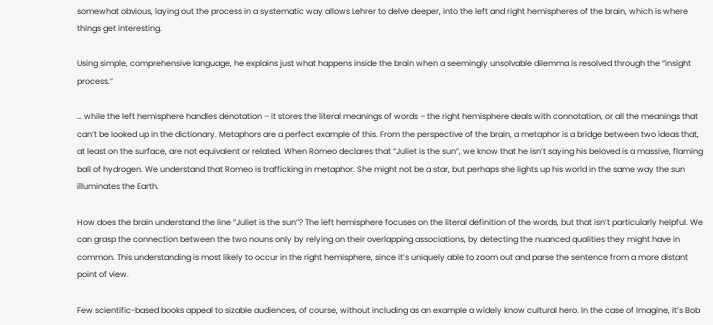somewhat obvious, laying out the process in a systematic way allows Lehrer to delve deeper, into the left and right hemispheres of the brain, which is where things get interesting.

Using simple, comprehensive language, he explains just what happens inside the brain when a seemingly unsolvable dilemma is resolved through the “insight process.”

… while the left hemisphere handles denotation – it stores the literal meanings of words – the right hemisphere deals with connotation, or all the meanings that can’t be looked up in the dictionary. Metaphors are a perfect example of this. From the perspective of the brain, a metaphor is a bridge between two ideas that, at least on the surface, are not equivalent or related. When Romeo declares that “Juliet is the sun”, we know that he isn’t saying his beloved is a massive, flaming ball of hydrogen. We understand that Romeo is trafficking in metaphor. She might not be a star, but perhaps she lights up his world in the same way the sun illuminates the Earth.

How does the brain understand the line “Juliet is the sun”? The left hemisphere focuses on the literal definition of the words, but that isn’t particularly helpful. We can grasp the connection between the two nouns only by relying on their overlapping associations, by detecting the nuanced qualities they might have in common. This understanding is most likely to occur in the right hemisphere, since it’s uniquely able to zoom out and parse the sentence from a more distant point of view.

Few scientific-based books appeal to sizable audiences, of course, without including as an example a widely know cultural hero. In the case of Imagine, it’s Bob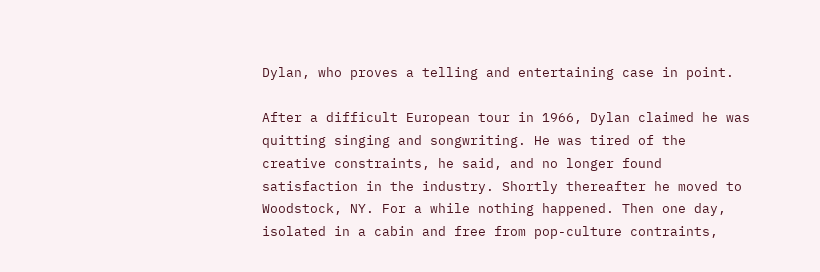Dylan, who proves a telling and entertaining case in point.

After a difficult European tour in 1966, Dylan claimed he was quitting singing and songwriting. He was tired of the creative constraints, he said, and no longer found satisfaction in the industry. Shortly thereafter he moved to Woodstock, NY. For a while nothing happened. Then one day, isolated in a cabin and free from pop-culture contraints,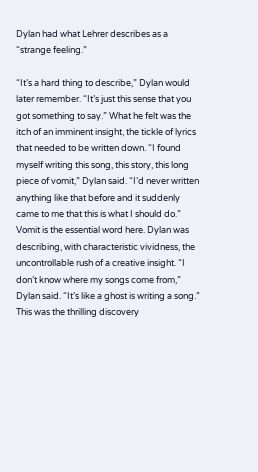Dylan had what Lehrer describes as a “strange feeling.”

“It’s a hard thing to describe,” Dylan would later remember. “It’s just this sense that you got something to say.” What he felt was the itch of an imminent insight, the tickle of lyrics that needed to be written down. “I found myself writing this song, this story, this long piece of vomit,” Dylan said. “I’d never written anything like that before and it suddenly came to me that this is what I should do.” Vomit is the essential word here. Dylan was describing, with characteristic vividness, the uncontrollable rush of a creative insight. “I don’t know where my songs come from,” Dylan said. “It’s like a ghost is writing a song.” This was the thrilling discovery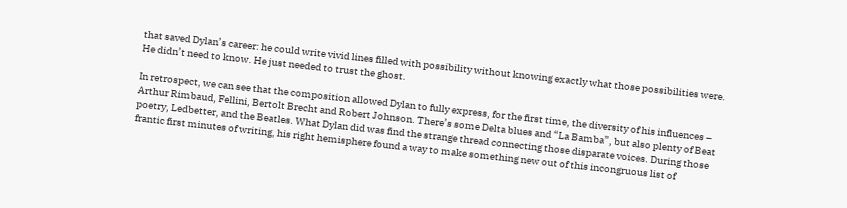that saved Dylan’s career: he could write vivid lines filled with possibility without knowing exactly what those possibilities were. He didn’t need to know. He just needed to trust the ghost.

In retrospect, we can see that the composition allowed Dylan to fully express, for the first time, the diversity of his influences – Arthur Rimbaud, Fellini, Bertolt Brecht and Robert Johnson. There’s some Delta blues and “La Bamba”, but also plenty of Beat poetry, Ledbetter, and the Beatles. What Dylan did was find the strange thread connecting those disparate voices. During those frantic first minutes of writing, his right hemisphere found a way to make something new out of this incongruous list of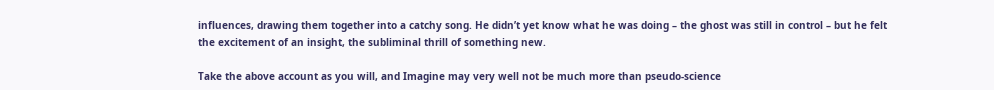influences, drawing them together into a catchy song. He didn’t yet know what he was doing – the ghost was still in control – but he felt the excitement of an insight, the subliminal thrill of something new.

Take the above account as you will, and Imagine may very well not be much more than pseudo-science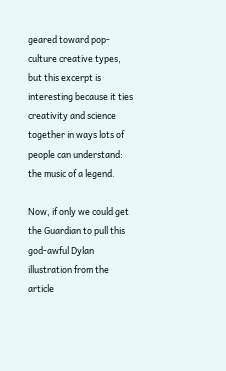geared toward pop-culture creative types, but this excerpt is interesting because it ties creativity and science together in ways lots of people can understand: the music of a legend.

Now, if only we could get the Guardian to pull this god-awful Dylan illustration from the article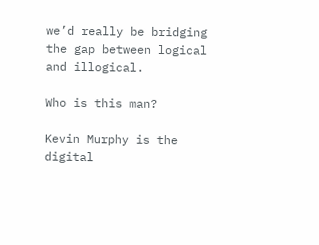we’d really be bridging the gap between logical and illogical.

Who is this man?

Kevin Murphy is the digital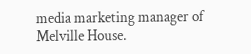media marketing manager of Melville House.